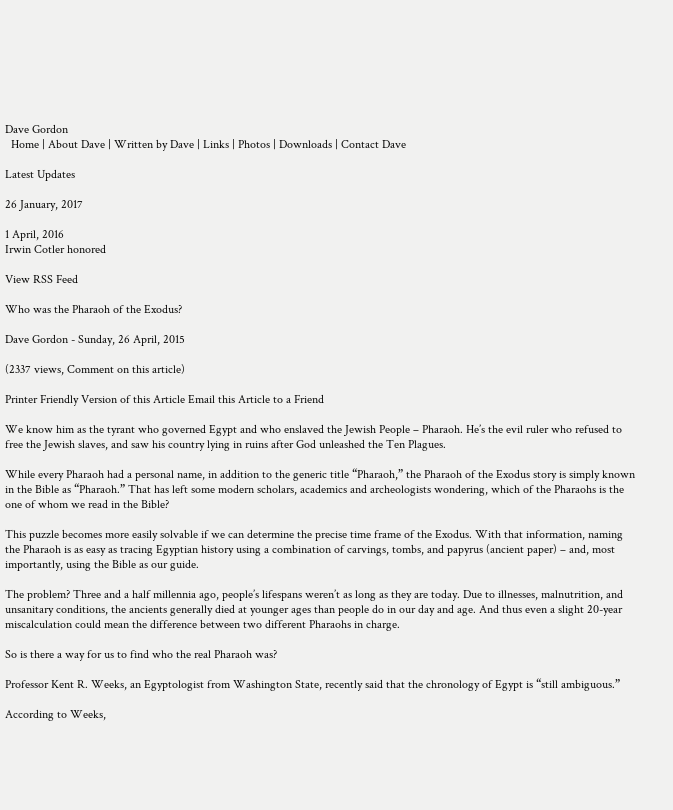Dave Gordon
  Home | About Dave | Written by Dave | Links | Photos | Downloads | Contact Dave

Latest Updates

26 January, 2017

1 April, 2016
Irwin Cotler honored

View RSS Feed

Who was the Pharaoh of the Exodus?

Dave Gordon - Sunday, 26 April, 2015

(2337 views, Comment on this article)

Printer Friendly Version of this Article Email this Article to a Friend

We know him as the tyrant who governed Egypt and who enslaved the Jewish People – Pharaoh. He’s the evil ruler who refused to free the Jewish slaves, and saw his country lying in ruins after God unleashed the Ten Plagues.

While every Pharaoh had a personal name, in addition to the generic title “Pharaoh,” the Pharaoh of the Exodus story is simply known in the Bible as “Pharaoh.” That has left some modern scholars, academics and archeologists wondering, which of the Pharaohs is the one of whom we read in the Bible?

This puzzle becomes more easily solvable if we can determine the precise time frame of the Exodus. With that information, naming the Pharaoh is as easy as tracing Egyptian history using a combination of carvings, tombs, and papyrus (ancient paper) – and, most importantly, using the Bible as our guide.

The problem? Three and a half millennia ago, people’s lifespans weren’t as long as they are today. Due to illnesses, malnutrition, and unsanitary conditions, the ancients generally died at younger ages than people do in our day and age. And thus even a slight 20-year miscalculation could mean the difference between two different Pharaohs in charge.

So is there a way for us to find who the real Pharaoh was?

Professor Kent R. Weeks, an Egyptologist from Washington State, recently said that the chronology of Egypt is “still ambiguous.”

According to Weeks,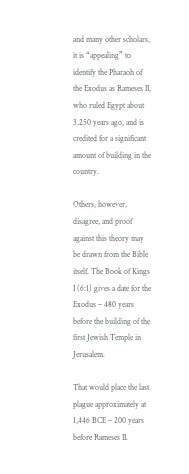and many other scholars, it is “appealing” to identify the Pharaoh of the Exodus as Rameses II, who ruled Egypt about 3,250 years ago, and is credited for a significant amount of building in the country.

Others, however, disagree, and proof against this theory may be drawn from the Bible itself. The Book of Kings I (6:1) gives a date for the Exodus – 480 years before the building of the first Jewish Temple in Jerusalem.

That would place the last plague approximately at 1,446 BCE – 200 years before Rameses II.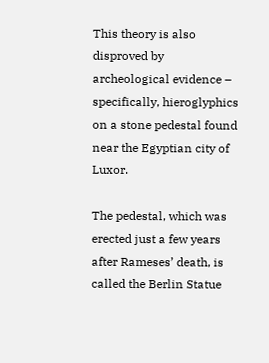This theory is also disproved by archeological evidence – specifically, hieroglyphics on a stone pedestal found near the Egyptian city of Luxor.

The pedestal, which was erected just a few years after Rameses’ death, is called the Berlin Statue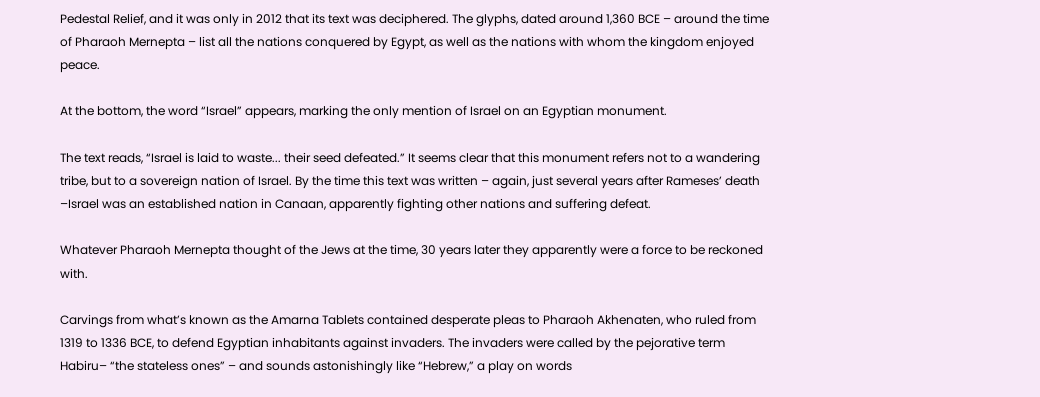Pedestal Relief, and it was only in 2012 that its text was deciphered. The glyphs, dated around 1,360 BCE – around the time of Pharaoh Mernepta – list all the nations conquered by Egypt, as well as the nations with whom the kingdom enjoyed peace.

At the bottom, the word “Israel” appears, marking the only mention of Israel on an Egyptian monument.

The text reads, “Israel is laid to waste... their seed defeated.” It seems clear that this monument refers not to a wandering tribe, but to a sovereign nation of Israel. By the time this text was written – again, just several years after Rameses’ death –Israel was an established nation in Canaan, apparently fighting other nations and suffering defeat.

Whatever Pharaoh Mernepta thought of the Jews at the time, 30 years later they apparently were a force to be reckoned with.

Carvings from what’s known as the Amarna Tablets contained desperate pleas to Pharaoh Akhenaten, who ruled from 1319 to 1336 BCE, to defend Egyptian inhabitants against invaders. The invaders were called by the pejorative term Habiru– “the stateless ones” – and sounds astonishingly like “Hebrew,” a play on words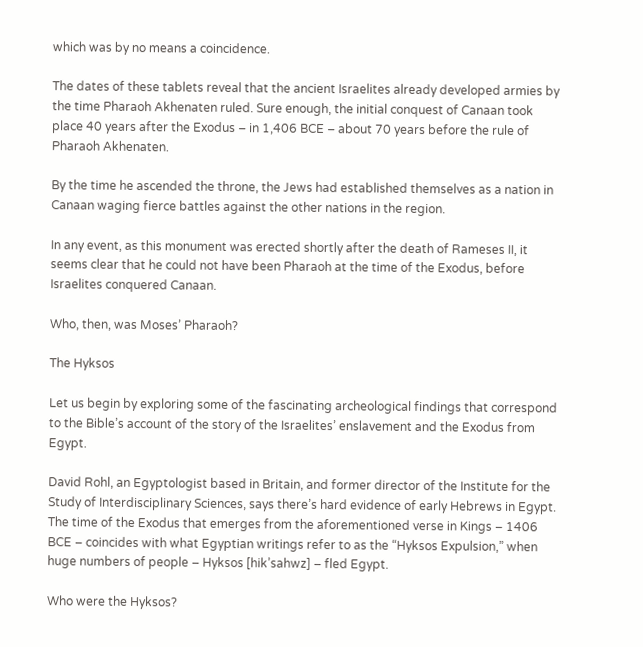which was by no means a coincidence.

The dates of these tablets reveal that the ancient Israelites already developed armies by the time Pharaoh Akhenaten ruled. Sure enough, the initial conquest of Canaan took place 40 years after the Exodus – in 1,406 BCE – about 70 years before the rule of Pharaoh Akhenaten.

By the time he ascended the throne, the Jews had established themselves as a nation in Canaan waging fierce battles against the other nations in the region.

In any event, as this monument was erected shortly after the death of Rameses II, it seems clear that he could not have been Pharaoh at the time of the Exodus, before Israelites conquered Canaan.

Who, then, was Moses’ Pharaoh?

The Hyksos

Let us begin by exploring some of the fascinating archeological findings that correspond to the Bible’s account of the story of the Israelites’ enslavement and the Exodus from Egypt.

David Rohl, an Egyptologist based in Britain, and former director of the Institute for the Study of Interdisciplinary Sciences, says there’s hard evidence of early Hebrews in Egypt. The time of the Exodus that emerges from the aforementioned verse in Kings – 1406 BCE – coincides with what Egyptian writings refer to as the “Hyksos Expulsion,” when huge numbers of people – Hyksos [hik’sahwz] – fled Egypt.

Who were the Hyksos?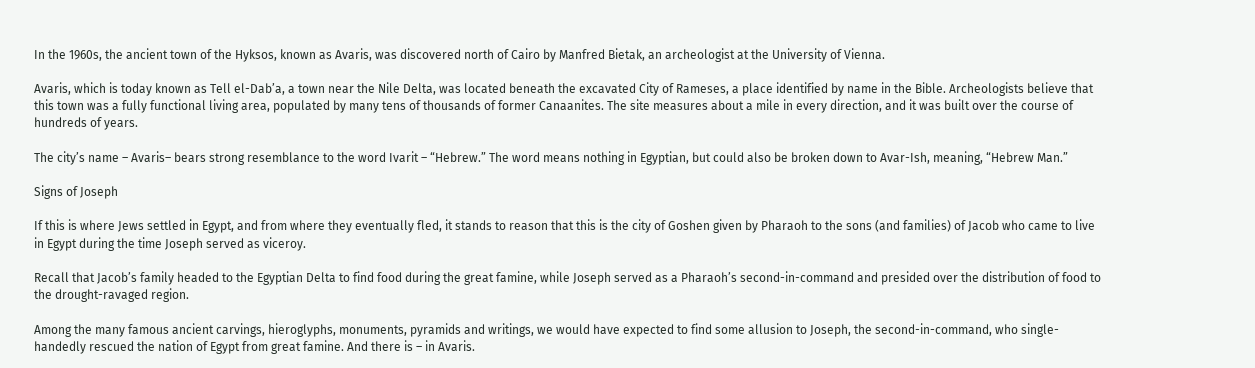In the 1960s, the ancient town of the Hyksos, known as Avaris, was discovered north of Cairo by Manfred Bietak, an archeologist at the University of Vienna.

Avaris, which is today known as Tell el-Dab’a, a town near the Nile Delta, was located beneath the excavated City of Rameses, a place identified by name in the Bible. Archeologists believe that this town was a fully functional living area, populated by many tens of thousands of former Canaanites. The site measures about a mile in every direction, and it was built over the course of hundreds of years.

The city’s name – Avaris– bears strong resemblance to the word Ivarit – “Hebrew.” The word means nothing in Egyptian, but could also be broken down to Avar-Ish, meaning, “Hebrew Man.”

Signs of Joseph

If this is where Jews settled in Egypt, and from where they eventually fled, it stands to reason that this is the city of Goshen given by Pharaoh to the sons (and families) of Jacob who came to live in Egypt during the time Joseph served as viceroy.

Recall that Jacob’s family headed to the Egyptian Delta to find food during the great famine, while Joseph served as a Pharaoh’s second-in-command and presided over the distribution of food to the drought-ravaged region.

Among the many famous ancient carvings, hieroglyphs, monuments, pyramids and writings, we would have expected to find some allusion to Joseph, the second-in-command, who single-handedly rescued the nation of Egypt from great famine. And there is – in Avaris.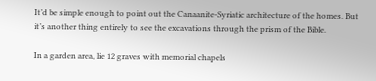It’d be simple enough to point out the Canaanite-Syriatic architecture of the homes. But it’s another thing entirely to see the excavations through the prism of the Bible.

In a garden area, lie 12 graves with memorial chapels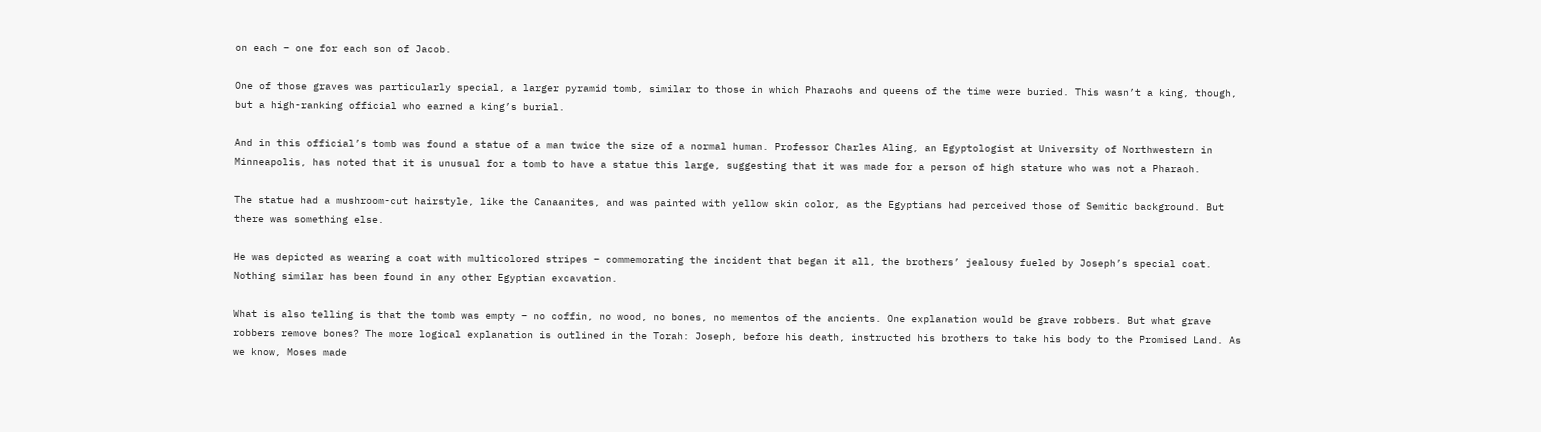on each – one for each son of Jacob.

One of those graves was particularly special, a larger pyramid tomb, similar to those in which Pharaohs and queens of the time were buried. This wasn’t a king, though, but a high-ranking official who earned a king’s burial.

And in this official’s tomb was found a statue of a man twice the size of a normal human. Professor Charles Aling, an Egyptologist at University of Northwestern in Minneapolis, has noted that it is unusual for a tomb to have a statue this large, suggesting that it was made for a person of high stature who was not a Pharaoh.

The statue had a mushroom-cut hairstyle, like the Canaanites, and was painted with yellow skin color, as the Egyptians had perceived those of Semitic background. But there was something else.

He was depicted as wearing a coat with multicolored stripes – commemorating the incident that began it all, the brothers’ jealousy fueled by Joseph’s special coat. Nothing similar has been found in any other Egyptian excavation.

What is also telling is that the tomb was empty – no coffin, no wood, no bones, no mementos of the ancients. One explanation would be grave robbers. But what grave robbers remove bones? The more logical explanation is outlined in the Torah: Joseph, before his death, instructed his brothers to take his body to the Promised Land. As we know, Moses made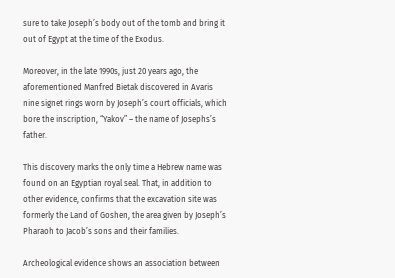sure to take Joseph’s body out of the tomb and bring it out of Egypt at the time of the Exodus.

Moreover, in the late 1990s, just 20 years ago, the aforementioned Manfred Bietak discovered in Avaris nine signet rings worn by Joseph’s court officials, which bore the inscription, “Yakov” – the name of Josephs’s father.

This discovery marks the only time a Hebrew name was found on an Egyptian royal seal. That, in addition to other evidence, confirms that the excavation site was formerly the Land of Goshen, the area given by Joseph’s Pharaoh to Jacob’s sons and their families.

Archeological evidence shows an association between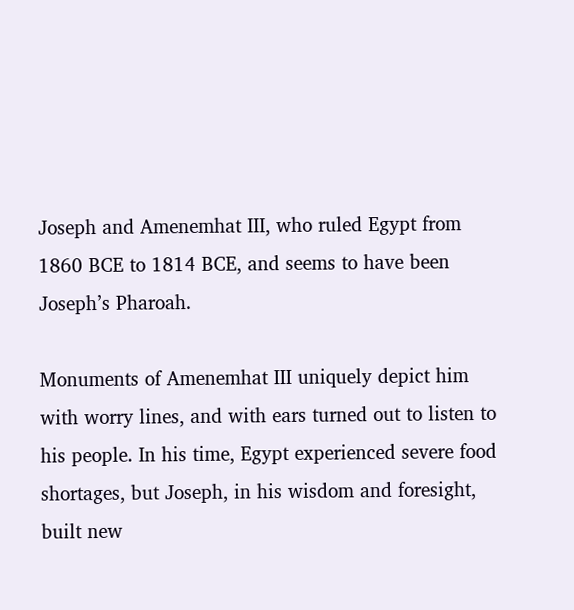Joseph and Amenemhat III, who ruled Egypt from 1860 BCE to 1814 BCE, and seems to have been Joseph’s Pharoah.

Monuments of Amenemhat III uniquely depict him with worry lines, and with ears turned out to listen to his people. In his time, Egypt experienced severe food shortages, but Joseph, in his wisdom and foresight, built new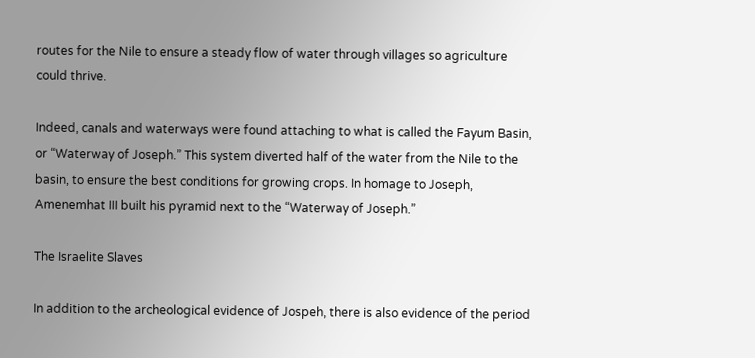routes for the Nile to ensure a steady flow of water through villages so agriculture could thrive.

Indeed, canals and waterways were found attaching to what is called the Fayum Basin, or “Waterway of Joseph.” This system diverted half of the water from the Nile to the basin, to ensure the best conditions for growing crops. In homage to Joseph, Amenemhat III built his pyramid next to the “Waterway of Joseph.”

The Israelite Slaves

In addition to the archeological evidence of Jospeh, there is also evidence of the period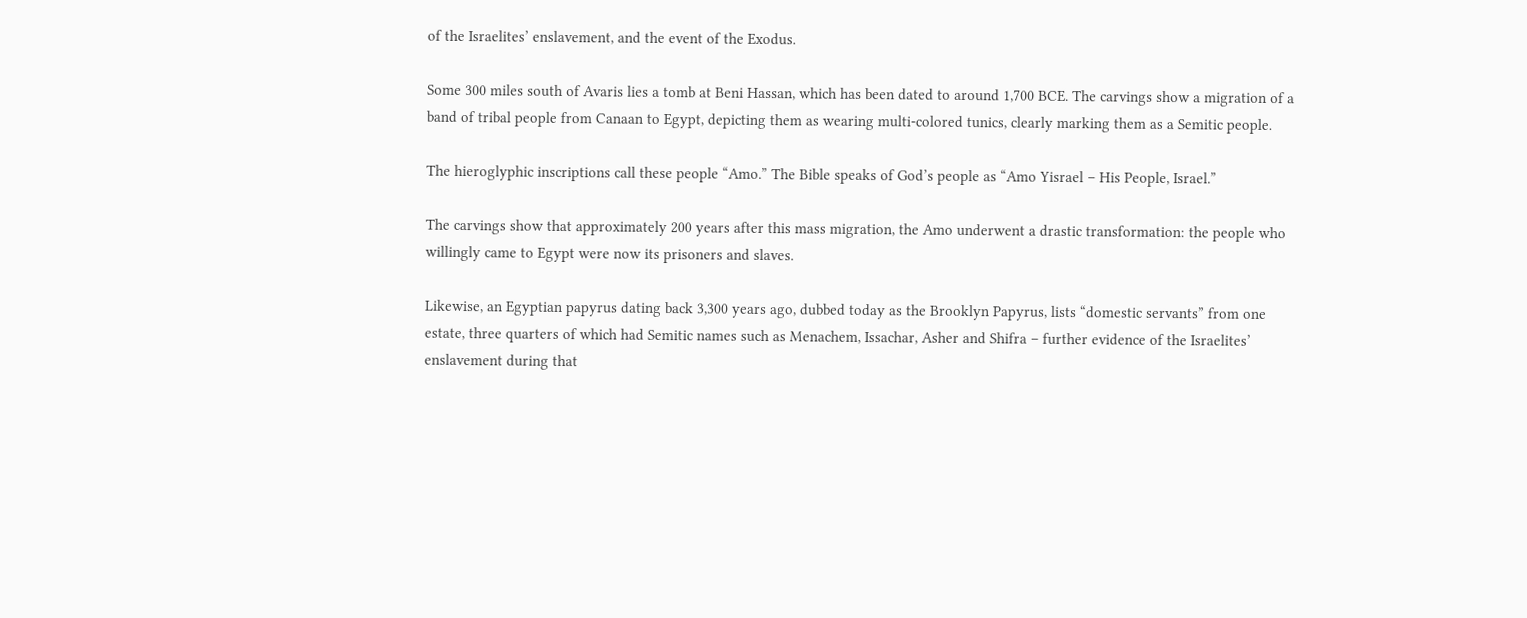of the Israelites’ enslavement, and the event of the Exodus.

Some 300 miles south of Avaris lies a tomb at Beni Hassan, which has been dated to around 1,700 BCE. The carvings show a migration of a band of tribal people from Canaan to Egypt, depicting them as wearing multi-colored tunics, clearly marking them as a Semitic people.

The hieroglyphic inscriptions call these people “Amo.” The Bible speaks of God’s people as “Amo Yisrael – His People, Israel.”

The carvings show that approximately 200 years after this mass migration, the Amo underwent a drastic transformation: the people who willingly came to Egypt were now its prisoners and slaves.

Likewise, an Egyptian papyrus dating back 3,300 years ago, dubbed today as the Brooklyn Papyrus, lists “domestic servants” from one estate, three quarters of which had Semitic names such as Menachem, Issachar, Asher and Shifra – further evidence of the Israelites’ enslavement during that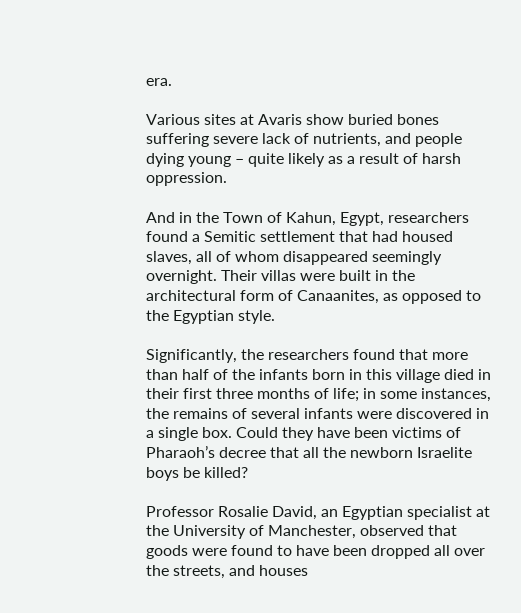era.

Various sites at Avaris show buried bones suffering severe lack of nutrients, and people dying young – quite likely as a result of harsh oppression.

And in the Town of Kahun, Egypt, researchers found a Semitic settlement that had housed slaves, all of whom disappeared seemingly overnight. Their villas were built in the architectural form of Canaanites, as opposed to the Egyptian style.

Significantly, the researchers found that more than half of the infants born in this village died in their first three months of life; in some instances, the remains of several infants were discovered in a single box. Could they have been victims of Pharaoh’s decree that all the newborn Israelite boys be killed?

Professor Rosalie David, an Egyptian specialist at the University of Manchester, observed that goods were found to have been dropped all over the streets, and houses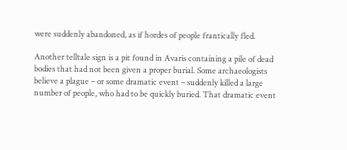were suddenly abandoned, as if hordes of people frantically fled.

Another telltale sign is a pit found in Avaris containing a pile of dead bodies that had not been given a proper burial. Some archaeologists believe a plague – or some dramatic event – suddenly killed a large number of people, who had to be quickly buried. That dramatic event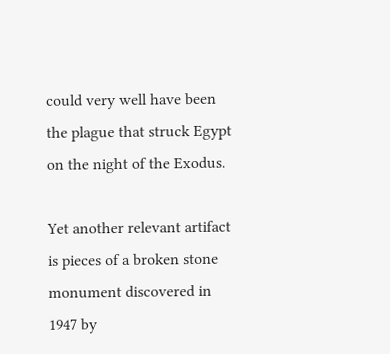could very well have been the plague that struck Egypt on the night of the Exodus.

Yet another relevant artifact is pieces of a broken stone monument discovered in 1947 by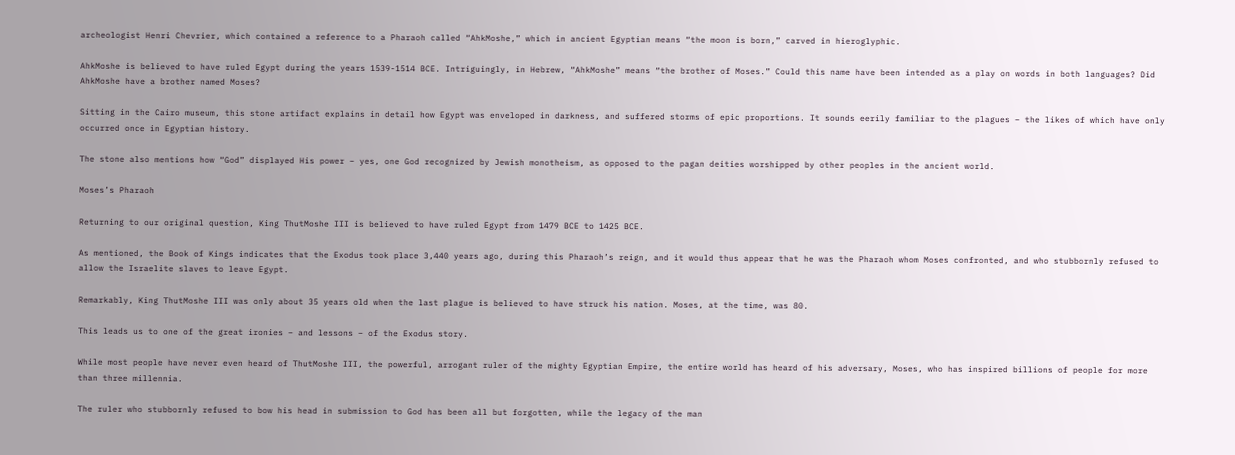archeologist Henri Chevrier, which contained a reference to a Pharaoh called “AhkMoshe,” which in ancient Egyptian means “the moon is born,” carved in hieroglyphic.

AhkMoshe is believed to have ruled Egypt during the years 1539-1514 BCE. Intriguingly, in Hebrew, “AhkMoshe” means “the brother of Moses.” Could this name have been intended as a play on words in both languages? Did AhkMoshe have a brother named Moses?

Sitting in the Cairo museum, this stone artifact explains in detail how Egypt was enveloped in darkness, and suffered storms of epic proportions. It sounds eerily familiar to the plagues – the likes of which have only occurred once in Egyptian history.

The stone also mentions how “God” displayed His power – yes, one God recognized by Jewish monotheism, as opposed to the pagan deities worshipped by other peoples in the ancient world.

Moses’s Pharaoh

Returning to our original question, King ThutMoshe III is believed to have ruled Egypt from 1479 BCE to 1425 BCE.

As mentioned, the Book of Kings indicates that the Exodus took place 3,440 years ago, during this Pharaoh’s reign, and it would thus appear that he was the Pharaoh whom Moses confronted, and who stubbornly refused to allow the Israelite slaves to leave Egypt.

Remarkably, King ThutMoshe III was only about 35 years old when the last plague is believed to have struck his nation. Moses, at the time, was 80.

This leads us to one of the great ironies – and lessons – of the Exodus story.

While most people have never even heard of ThutMoshe III, the powerful, arrogant ruler of the mighty Egyptian Empire, the entire world has heard of his adversary, Moses, who has inspired billions of people for more than three millennia.

The ruler who stubbornly refused to bow his head in submission to God has been all but forgotten, while the legacy of the man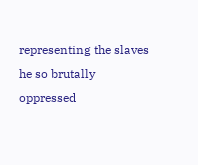representing the slaves he so brutally oppressed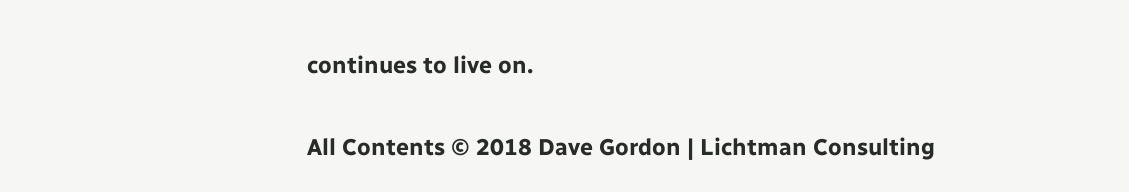continues to live on.


All Contents © 2018 Dave Gordon | Lichtman Consulting